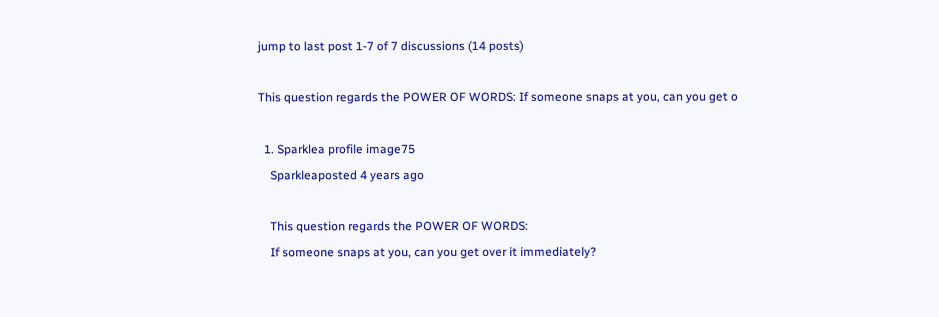jump to last post 1-7 of 7 discussions (14 posts)

This question regards the POWER OF WORDS: If someone snaps at you, can you get o

  1. Sparklea profile image75
    Sparkleaposted 4 years ago

    This question regards the POWER OF WORDS:
    If someone snaps at you, can you get over it immediately?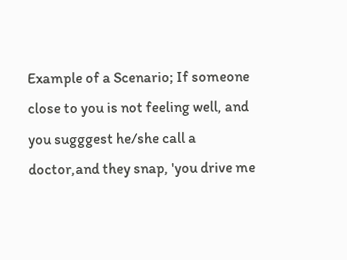Example of a Scenario; If someone close to you is not feeling well, and you sugggest he/she call a doctor,and they snap, 'you drive me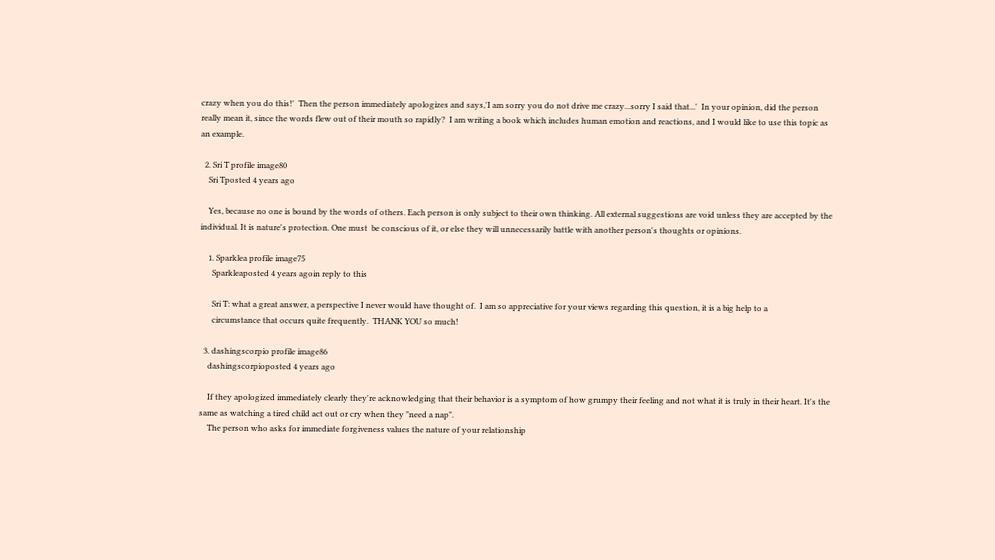crazy when you do this!'  Then the person immediately apologizes and says,'I am sorry you do not drive me crazy...sorry I said that...'  In your opinion, did the person really mean it, since the words flew out of their mouth so rapidly?  I am writing a book which includes human emotion and reactions, and I would like to use this topic as an example.

  2. Sri T profile image80
    Sri Tposted 4 years ago

    Yes, because no one is bound by the words of others. Each person is only subject to their own thinking. All external suggestions are void unless they are accepted by the individual. It is nature's protection. One must  be conscious of it, or else they will unnecessarily battle with another person's thoughts or opinions.

    1. Sparklea profile image75
      Sparkleaposted 4 years agoin reply to this

      Sri T: what a great answer, a perspective I never would have thought of.  I am so appreciative for your views regarding this question, it is a big help to a
      circumstance that occurs quite frequently.  THANK YOU so much!

  3. dashingscorpio profile image86
    dashingscorpioposted 4 years ago

    If they apologized immediately clearly they're acknowledging that their behavior is a symptom of how grumpy their feeling and not what it is truly in their heart. It's the same as watching a tired child act out or cry when they "need a nap".
    The person who asks for immediate forgiveness values the nature of your relationship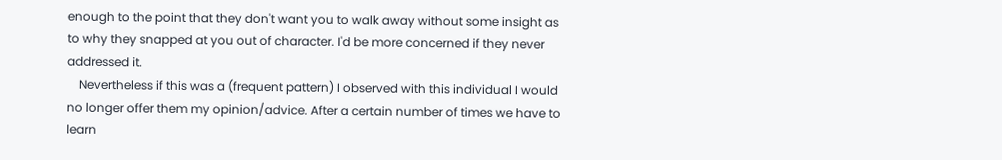enough to the point that they don't want you to walk away without some insight as to why they snapped at you out of character. I'd be more concerned if they never addressed it.
    Nevertheless if this was a (frequent pattern) I observed with this individual I would no longer offer them my opinion/advice. After a certain number of times we have to learn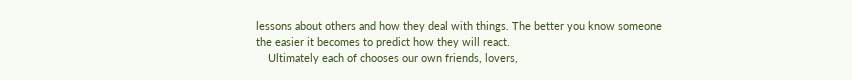lessons about others and how they deal with things. The better you know someone the easier it becomes to predict how they will react.
    Ultimately each of chooses our own friends, lovers,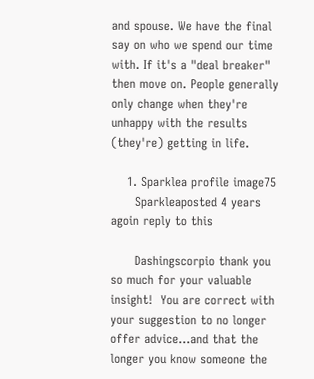and spouse. We have the final say on who we spend our time with. If it's a "deal breaker" then move on. People generally only change when they're unhappy with the results (they're) getting in life.

    1. Sparklea profile image75
      Sparkleaposted 4 years agoin reply to this

      Dashingscorpio thank you so much for your valuable insight!  You are correct with your suggestion to no longer offer advice...and that the longer you know someone the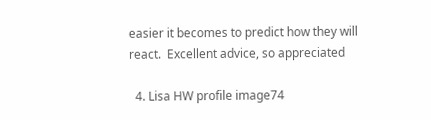easier it becomes to predict how they will react.  Excellent advice, so appreciated

  4. Lisa HW profile image74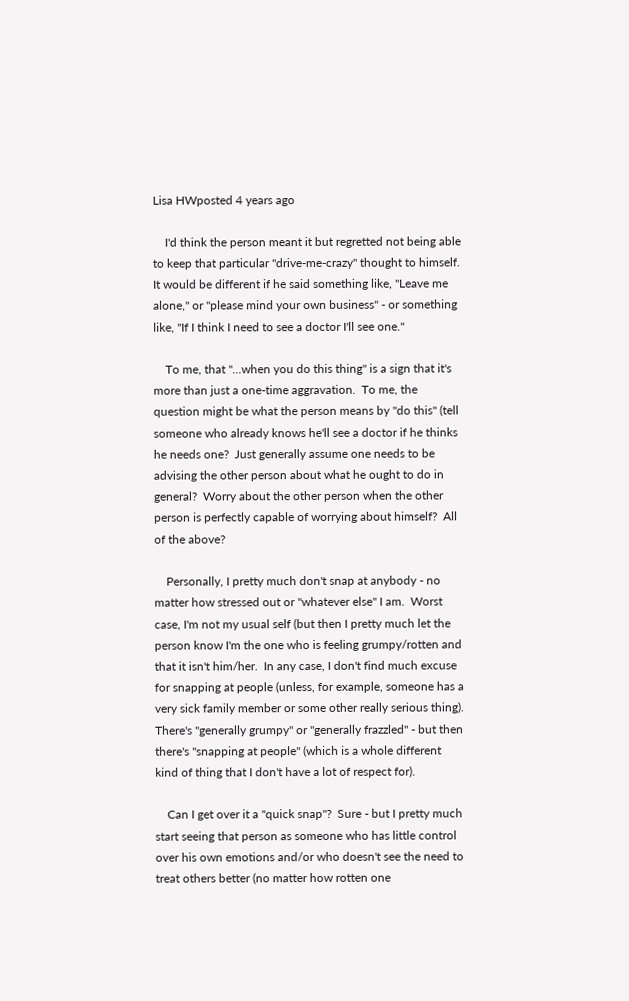Lisa HWposted 4 years ago

    I'd think the person meant it but regretted not being able to keep that particular "drive-me-crazy" thought to himself.  It would be different if he said something like, "Leave me alone," or "please mind your own business" - or something like, "If I think I need to see a doctor I'll see one."

    To me, that "...when you do this thing" is a sign that it's more than just a one-time aggravation.  To me, the question might be what the person means by "do this" (tell someone who already knows he'll see a doctor if he thinks he needs one?  Just generally assume one needs to be advising the other person about what he ought to do in general?  Worry about the other person when the other person is perfectly capable of worrying about himself?  All of the above?

    Personally, I pretty much don't snap at anybody - no matter how stressed out or "whatever else" I am.  Worst case, I'm not my usual self (but then I pretty much let the person know I'm the one who is feeling grumpy/rotten and that it isn't him/her.  In any case, I don't find much excuse for snapping at people (unless, for example, someone has a very sick family member or some other really serious thing).  There's "generally grumpy" or "generally frazzled" - but then there's "snapping at people" (which is a whole different kind of thing that I don't have a lot of respect for).

    Can I get over it a "quick snap"?  Sure - but I pretty much start seeing that person as someone who has little control over his own emotions and/or who doesn't see the need to treat others better (no matter how rotten one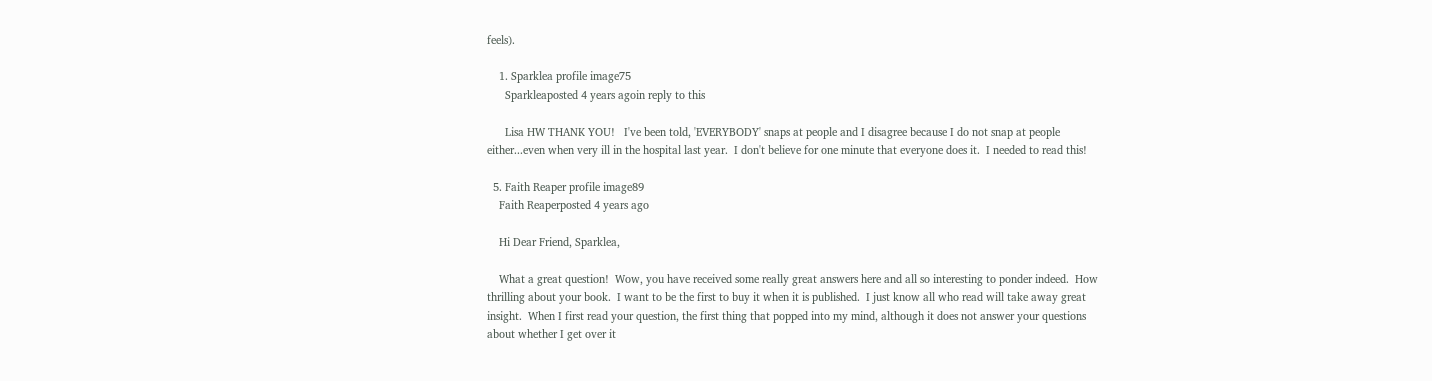feels).

    1. Sparklea profile image75
      Sparkleaposted 4 years agoin reply to this

      Lisa HW THANK YOU!   I've been told, 'EVERYBODY' snaps at people and I disagree because I do not snap at people either...even when very ill in the hospital last year.  I don't believe for one minute that everyone does it.  I needed to read this!

  5. Faith Reaper profile image89
    Faith Reaperposted 4 years ago

    Hi Dear Friend, Sparklea,

    What a great question!  Wow, you have received some really great answers here and all so interesting to ponder indeed.  How thrilling about your book.  I want to be the first to buy it when it is published.  I just know all who read will take away great insight.  When I first read your question, the first thing that popped into my mind, although it does not answer your questions about whether I get over it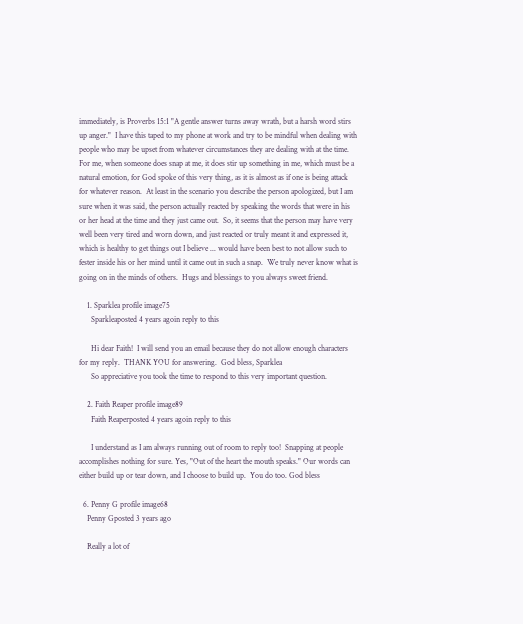immediately, is Proverbs 15:1 "A gentle answer turns away wrath, but a harsh word stirs up anger."  I have this taped to my phone at work and try to be mindful when dealing with people who may be upset from whatever circumstances they are dealing with at the time.  For me, when someone does snap at me, it does stir up something in me, which must be a natural emotion, for God spoke of this very thing, as it is almost as if one is being attack for whatever reason.  At least in the scenario you describe the person apologized, but I am sure when it was said, the person actually reacted by speaking the words that were in his or her head at the time and they just came out.  So, it seems that the person may have very well been very tired and worn down, and just reacted or truly meant it and expressed it, which is healthy to get things out I believe ... would have been best to not allow such to fester inside his or her mind until it came out in such a snap.  We truly never know what is going on in the minds of others.  Hugs and blessings to you always sweet friend.

    1. Sparklea profile image75
      Sparkleaposted 4 years agoin reply to this

      Hi dear Faith!  I will send you an email because they do not allow enough characters for my reply.  THANK YOU for answering.  God bless, Sparklea
      So appreciative you took the time to respond to this very important question.

    2. Faith Reaper profile image89
      Faith Reaperposted 4 years agoin reply to this

      I understand as I am always running out of room to reply too!  Snapping at people accomplishes nothing for sure. Yes, "Out of the heart the mouth speaks." Our words can either build up or tear down, and I choose to build up.  You do too. God bless

  6. Penny G profile image68
    Penny Gposted 3 years ago

    Really a lot of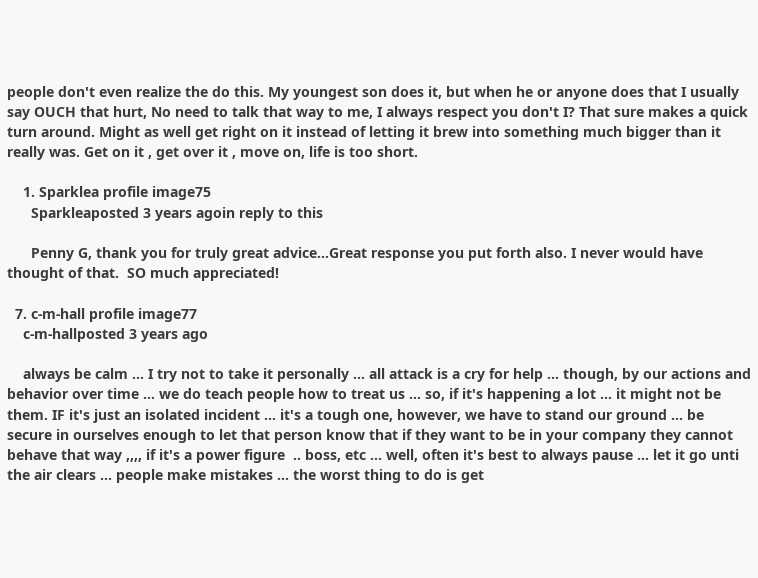people don't even realize the do this. My youngest son does it, but when he or anyone does that I usually say OUCH that hurt, No need to talk that way to me, I always respect you don't I? That sure makes a quick turn around. Might as well get right on it instead of letting it brew into something much bigger than it really was. Get on it , get over it , move on, life is too short.

    1. Sparklea profile image75
      Sparkleaposted 3 years agoin reply to this

      Penny G, thank you for truly great advice...Great response you put forth also. I never would have thought of that.  SO much appreciated!

  7. c-m-hall profile image77
    c-m-hallposted 3 years ago

    always be calm ... I try not to take it personally ... all attack is a cry for help ... though, by our actions and behavior over time ... we do teach people how to treat us ... so, if it's happening a lot ... it might not be them. IF it's just an isolated incident ... it's a tough one, however, we have to stand our ground ... be secure in ourselves enough to let that person know that if they want to be in your company they cannot behave that way ,,,, if it's a power figure  .. boss, etc ... well, often it's best to always pause ... let it go unti the air clears ... people make mistakes ... the worst thing to do is get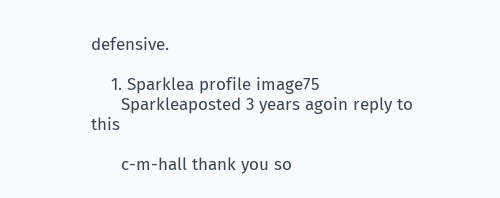defensive.

    1. Sparklea profile image75
      Sparkleaposted 3 years agoin reply to this

      c-m-hall thank you so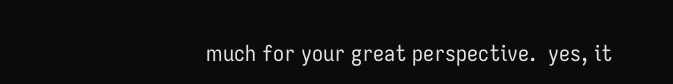much for your great perspective.  yes, it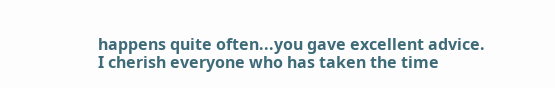happens quite often...you gave excellent advice.  I cherish everyone who has taken the time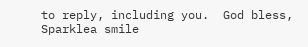to reply, including you.  God bless, Sparklea smile